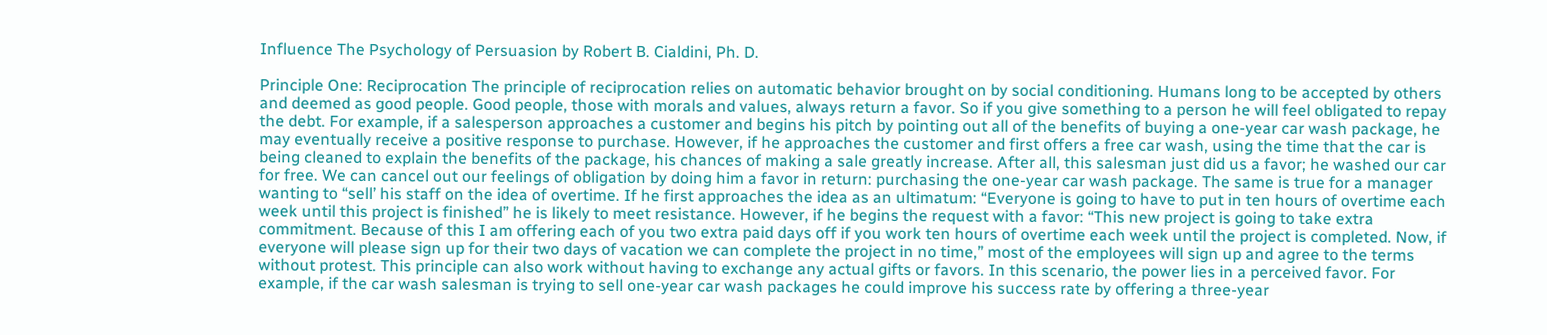Influence The Psychology of Persuasion by Robert B. Cialdini, Ph. D.

Principle One: Reciprocation The principle of reciprocation relies on automatic behavior brought on by social conditioning. Humans long to be accepted by others and deemed as good people. Good people, those with morals and values, always return a favor. So if you give something to a person he will feel obligated to repay the debt. For example, if a salesperson approaches a customer and begins his pitch by pointing out all of the benefits of buying a one-year car wash package, he may eventually receive a positive response to purchase. However, if he approaches the customer and first offers a free car wash, using the time that the car is being cleaned to explain the benefits of the package, his chances of making a sale greatly increase. After all, this salesman just did us a favor; he washed our car for free. We can cancel out our feelings of obligation by doing him a favor in return: purchasing the one-year car wash package. The same is true for a manager wanting to “sell’ his staff on the idea of overtime. If he first approaches the idea as an ultimatum: “Everyone is going to have to put in ten hours of overtime each week until this project is finished” he is likely to meet resistance. However, if he begins the request with a favor: “This new project is going to take extra commitment. Because of this I am offering each of you two extra paid days off if you work ten hours of overtime each week until the project is completed. Now, if everyone will please sign up for their two days of vacation we can complete the project in no time,” most of the employees will sign up and agree to the terms without protest. This principle can also work without having to exchange any actual gifts or favors. In this scenario, the power lies in a perceived favor. For example, if the car wash salesman is trying to sell one-year car wash packages he could improve his success rate by offering a three-year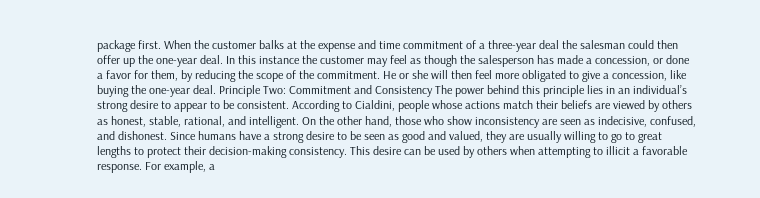package first. When the customer balks at the expense and time commitment of a three-year deal the salesman could then offer up the one-year deal. In this instance the customer may feel as though the salesperson has made a concession, or done a favor for them, by reducing the scope of the commitment. He or she will then feel more obligated to give a concession, like buying the one-year deal. Principle Two: Commitment and Consistency The power behind this principle lies in an individual’s strong desire to appear to be consistent. According to Cialdini, people whose actions match their beliefs are viewed by others as honest, stable, rational, and intelligent. On the other hand, those who show inconsistency are seen as indecisive, confused, and dishonest. Since humans have a strong desire to be seen as good and valued, they are usually willing to go to great lengths to protect their decision-making consistency. This desire can be used by others when attempting to illicit a favorable response. For example, a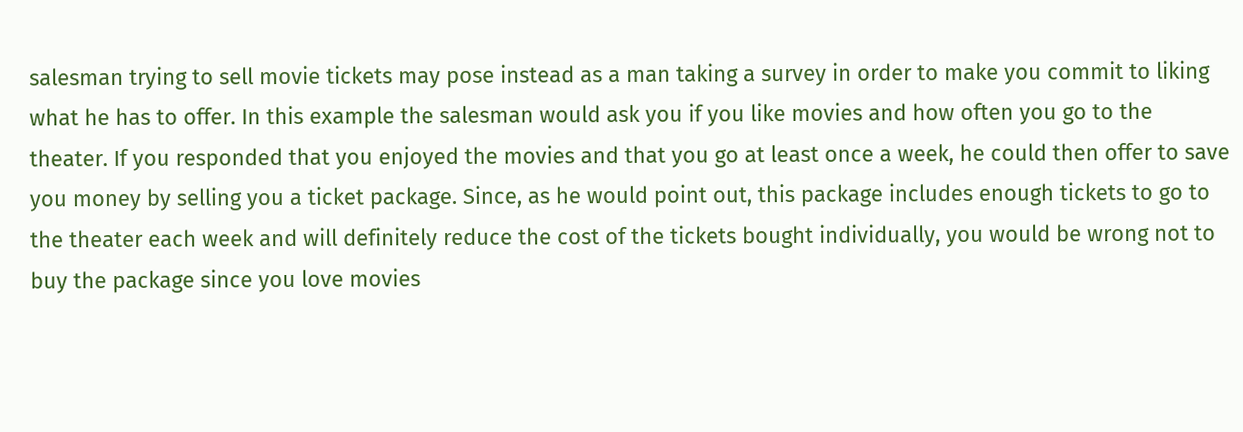salesman trying to sell movie tickets may pose instead as a man taking a survey in order to make you commit to liking what he has to offer. In this example the salesman would ask you if you like movies and how often you go to the theater. If you responded that you enjoyed the movies and that you go at least once a week, he could then offer to save you money by selling you a ticket package. Since, as he would point out, this package includes enough tickets to go to the theater each week and will definitely reduce the cost of the tickets bought individually, you would be wrong not to buy the package since you love movies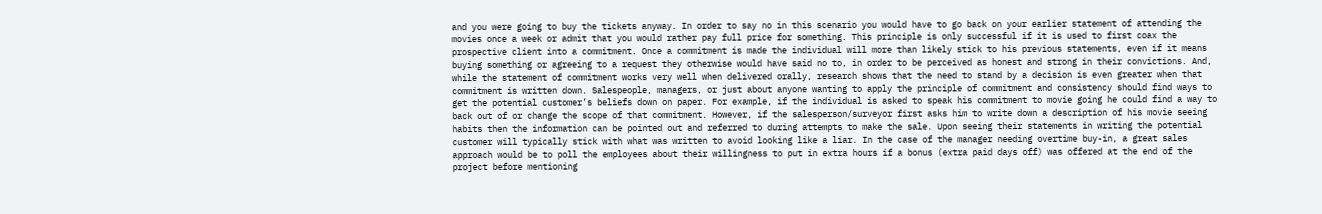and you were going to buy the tickets anyway. In order to say no in this scenario you would have to go back on your earlier statement of attending the movies once a week or admit that you would rather pay full price for something. This principle is only successful if it is used to first coax the prospective client into a commitment. Once a commitment is made the individual will more than likely stick to his previous statements, even if it means buying something or agreeing to a request they otherwise would have said no to, in order to be perceived as honest and strong in their convictions. And, while the statement of commitment works very well when delivered orally, research shows that the need to stand by a decision is even greater when that commitment is written down. Salespeople, managers, or just about anyone wanting to apply the principle of commitment and consistency should find ways to get the potential customer’s beliefs down on paper. For example, if the individual is asked to speak his commitment to movie going he could find a way to back out of or change the scope of that commitment. However, if the salesperson/surveyor first asks him to write down a description of his movie seeing habits then the information can be pointed out and referred to during attempts to make the sale. Upon seeing their statements in writing the potential customer will typically stick with what was written to avoid looking like a liar. In the case of the manager needing overtime buy-in, a great sales approach would be to poll the employees about their willingness to put in extra hours if a bonus (extra paid days off) was offered at the end of the project before mentioning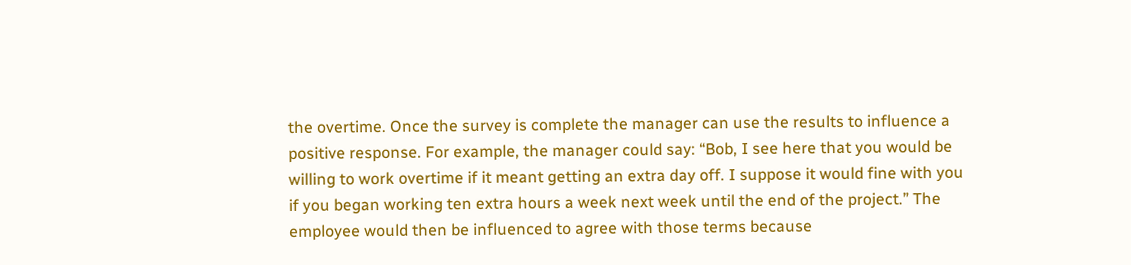the overtime. Once the survey is complete the manager can use the results to influence a positive response. For example, the manager could say: “Bob, I see here that you would be willing to work overtime if it meant getting an extra day off. I suppose it would fine with you if you began working ten extra hours a week next week until the end of the project.” The employee would then be influenced to agree with those terms because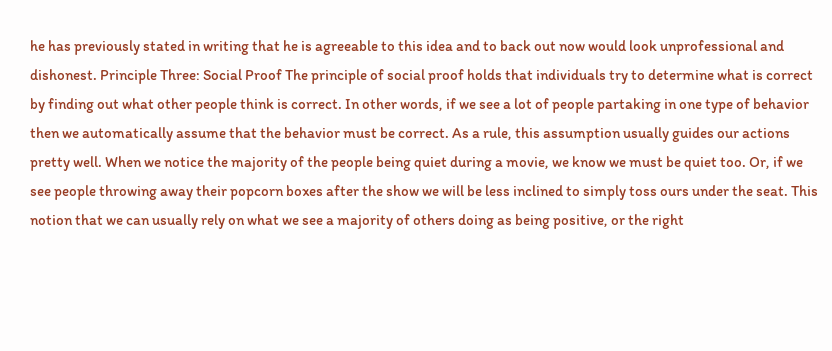he has previously stated in writing that he is agreeable to this idea and to back out now would look unprofessional and dishonest. Principle Three: Social Proof The principle of social proof holds that individuals try to determine what is correct by finding out what other people think is correct. In other words, if we see a lot of people partaking in one type of behavior then we automatically assume that the behavior must be correct. As a rule, this assumption usually guides our actions pretty well. When we notice the majority of the people being quiet during a movie, we know we must be quiet too. Or, if we see people throwing away their popcorn boxes after the show we will be less inclined to simply toss ours under the seat. This notion that we can usually rely on what we see a majority of others doing as being positive, or the right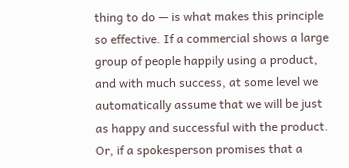thing to do — is what makes this principle so effective. If a commercial shows a large group of people happily using a product, and with much success, at some level we automatically assume that we will be just as happy and successful with the product. Or, if a spokesperson promises that a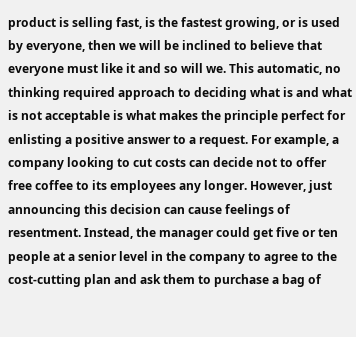product is selling fast, is the fastest growing, or is used by everyone, then we will be inclined to believe that everyone must like it and so will we. This automatic, no thinking required approach to deciding what is and what is not acceptable is what makes the principle perfect for enlisting a positive answer to a request. For example, a company looking to cut costs can decide not to offer free coffee to its employees any longer. However, just announcing this decision can cause feelings of resentment. Instead, the manager could get five or ten people at a senior level in the company to agree to the cost-cutting plan and ask them to purchase a bag of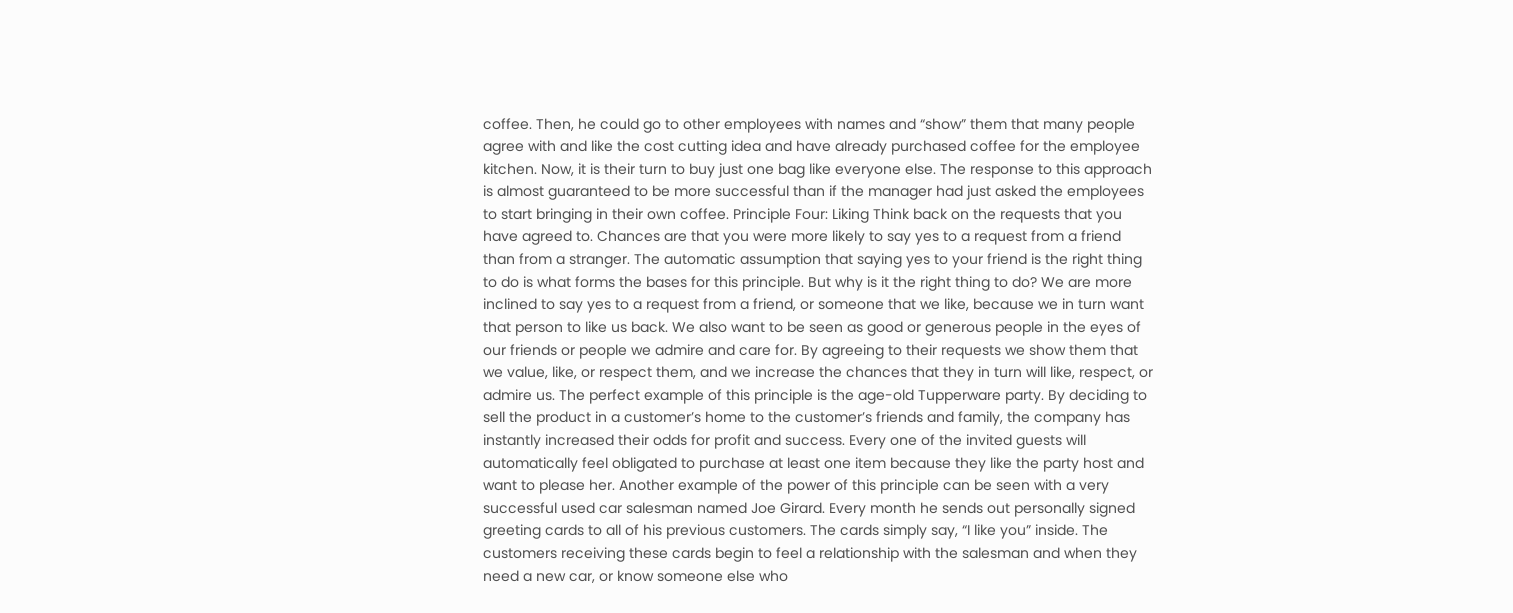coffee. Then, he could go to other employees with names and “show” them that many people agree with and like the cost cutting idea and have already purchased coffee for the employee kitchen. Now, it is their turn to buy just one bag like everyone else. The response to this approach is almost guaranteed to be more successful than if the manager had just asked the employees to start bringing in their own coffee. Principle Four: Liking Think back on the requests that you have agreed to. Chances are that you were more likely to say yes to a request from a friend than from a stranger. The automatic assumption that saying yes to your friend is the right thing to do is what forms the bases for this principle. But why is it the right thing to do? We are more inclined to say yes to a request from a friend, or someone that we like, because we in turn want that person to like us back. We also want to be seen as good or generous people in the eyes of our friends or people we admire and care for. By agreeing to their requests we show them that we value, like, or respect them, and we increase the chances that they in turn will like, respect, or admire us. The perfect example of this principle is the age-old Tupperware party. By deciding to sell the product in a customer’s home to the customer’s friends and family, the company has instantly increased their odds for profit and success. Every one of the invited guests will automatically feel obligated to purchase at least one item because they like the party host and want to please her. Another example of the power of this principle can be seen with a very successful used car salesman named Joe Girard. Every month he sends out personally signed greeting cards to all of his previous customers. The cards simply say, “I like you” inside. The customers receiving these cards begin to feel a relationship with the salesman and when they need a new car, or know someone else who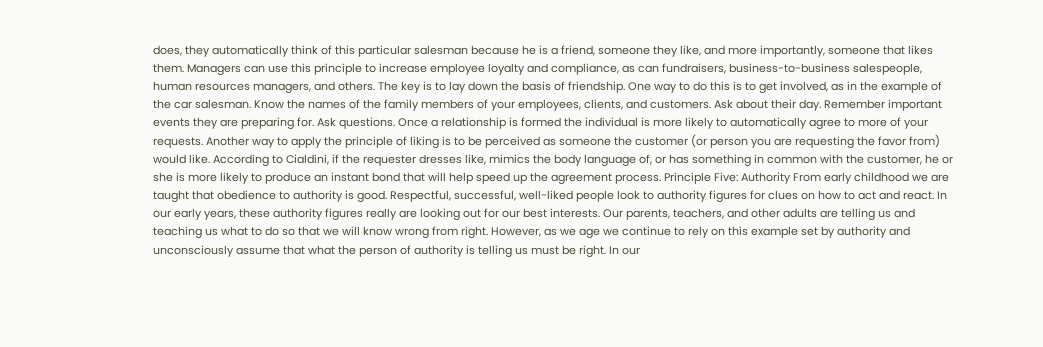does, they automatically think of this particular salesman because he is a friend, someone they like, and more importantly, someone that likes them. Managers can use this principle to increase employee loyalty and compliance, as can fundraisers, business-to-business salespeople, human resources managers, and others. The key is to lay down the basis of friendship. One way to do this is to get involved, as in the example of the car salesman. Know the names of the family members of your employees, clients, and customers. Ask about their day. Remember important events they are preparing for. Ask questions. Once a relationship is formed the individual is more likely to automatically agree to more of your requests. Another way to apply the principle of liking is to be perceived as someone the customer (or person you are requesting the favor from) would like. According to Cialdini, if the requester dresses like, mimics the body language of, or has something in common with the customer, he or she is more likely to produce an instant bond that will help speed up the agreement process. Principle Five: Authority From early childhood we are taught that obedience to authority is good. Respectful, successful, well-liked people look to authority figures for clues on how to act and react. In our early years, these authority figures really are looking out for our best interests. Our parents, teachers, and other adults are telling us and teaching us what to do so that we will know wrong from right. However, as we age we continue to rely on this example set by authority and unconsciously assume that what the person of authority is telling us must be right. In our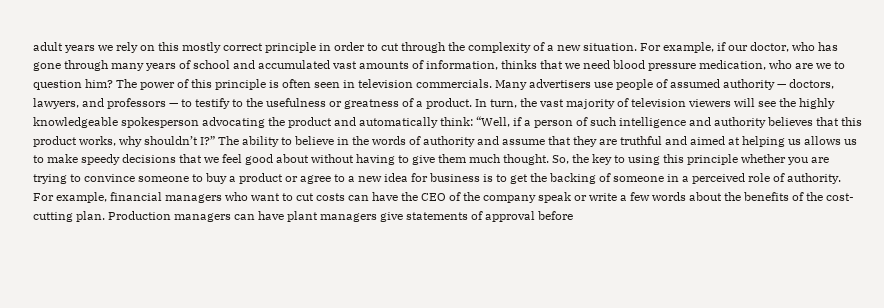adult years we rely on this mostly correct principle in order to cut through the complexity of a new situation. For example, if our doctor, who has gone through many years of school and accumulated vast amounts of information, thinks that we need blood pressure medication, who are we to question him? The power of this principle is often seen in television commercials. Many advertisers use people of assumed authority — doctors, lawyers, and professors — to testify to the usefulness or greatness of a product. In turn, the vast majority of television viewers will see the highly knowledgeable spokesperson advocating the product and automatically think: “Well, if a person of such intelligence and authority believes that this product works, why shouldn’t I?” The ability to believe in the words of authority and assume that they are truthful and aimed at helping us allows us to make speedy decisions that we feel good about without having to give them much thought. So, the key to using this principle whether you are trying to convince someone to buy a product or agree to a new idea for business is to get the backing of someone in a perceived role of authority. For example, financial managers who want to cut costs can have the CEO of the company speak or write a few words about the benefits of the cost-cutting plan. Production managers can have plant managers give statements of approval before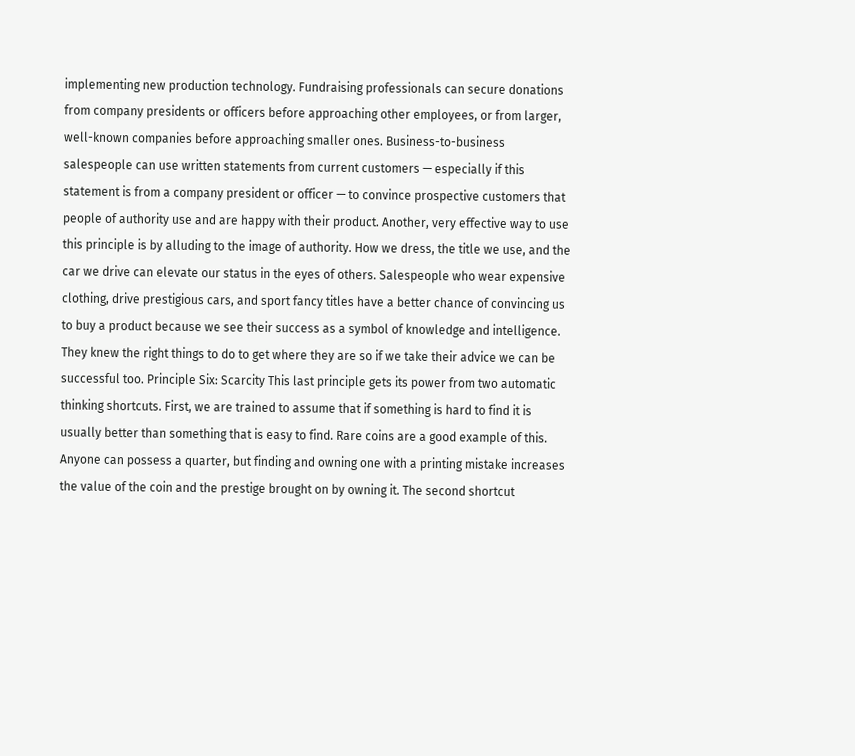implementing new production technology. Fundraising professionals can secure donations from company presidents or officers before approaching other employees, or from larger, well-known companies before approaching smaller ones. Business-to-business salespeople can use written statements from current customers — especially if this statement is from a company president or officer — to convince prospective customers that people of authority use and are happy with their product. Another, very effective way to use this principle is by alluding to the image of authority. How we dress, the title we use, and the car we drive can elevate our status in the eyes of others. Salespeople who wear expensive clothing, drive prestigious cars, and sport fancy titles have a better chance of convincing us to buy a product because we see their success as a symbol of knowledge and intelligence. They knew the right things to do to get where they are so if we take their advice we can be successful too. Principle Six: Scarcity This last principle gets its power from two automatic thinking shortcuts. First, we are trained to assume that if something is hard to find it is usually better than something that is easy to find. Rare coins are a good example of this. Anyone can possess a quarter, but finding and owning one with a printing mistake increases the value of the coin and the prestige brought on by owning it. The second shortcut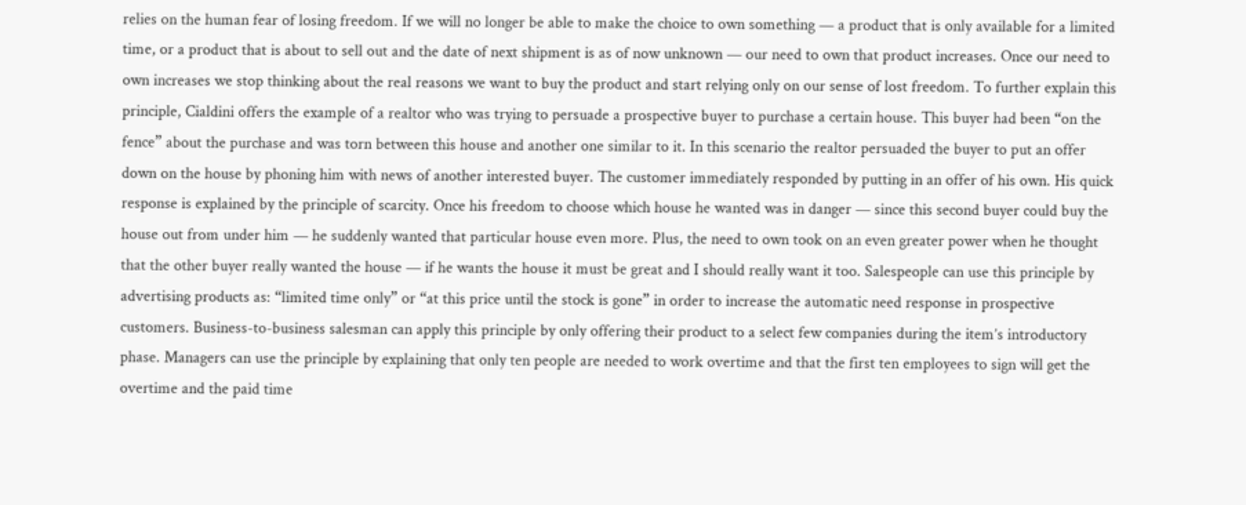relies on the human fear of losing freedom. If we will no longer be able to make the choice to own something — a product that is only available for a limited time, or a product that is about to sell out and the date of next shipment is as of now unknown — our need to own that product increases. Once our need to own increases we stop thinking about the real reasons we want to buy the product and start relying only on our sense of lost freedom. To further explain this principle, Cialdini offers the example of a realtor who was trying to persuade a prospective buyer to purchase a certain house. This buyer had been “on the fence” about the purchase and was torn between this house and another one similar to it. In this scenario the realtor persuaded the buyer to put an offer down on the house by phoning him with news of another interested buyer. The customer immediately responded by putting in an offer of his own. His quick response is explained by the principle of scarcity. Once his freedom to choose which house he wanted was in danger — since this second buyer could buy the house out from under him — he suddenly wanted that particular house even more. Plus, the need to own took on an even greater power when he thought that the other buyer really wanted the house — if he wants the house it must be great and I should really want it too. Salespeople can use this principle by advertising products as: “limited time only” or “at this price until the stock is gone” in order to increase the automatic need response in prospective customers. Business-to-business salesman can apply this principle by only offering their product to a select few companies during the item’s introductory phase. Managers can use the principle by explaining that only ten people are needed to work overtime and that the first ten employees to sign will get the overtime and the paid time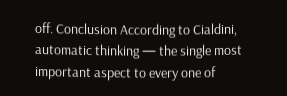off. Conclusion According to Cialdini, automatic thinking — the single most important aspect to every one of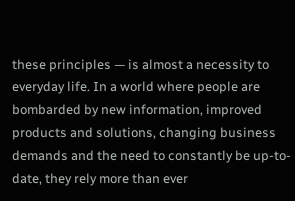these principles — is almost a necessity to everyday life. In a world where people are bombarded by new information, improved products and solutions, changing business demands and the need to constantly be up-to-date, they rely more than ever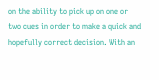on the ability to pick up on one or two cues in order to make a quick and hopefully correct decision. With an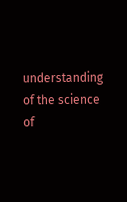understanding of the science of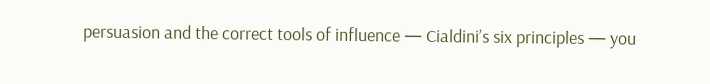persuasion and the correct tools of influence — Cialdini’s six principles — you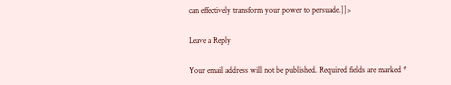can effectively transform your power to persuade.]]>

Leave a Reply

Your email address will not be published. Required fields are marked *